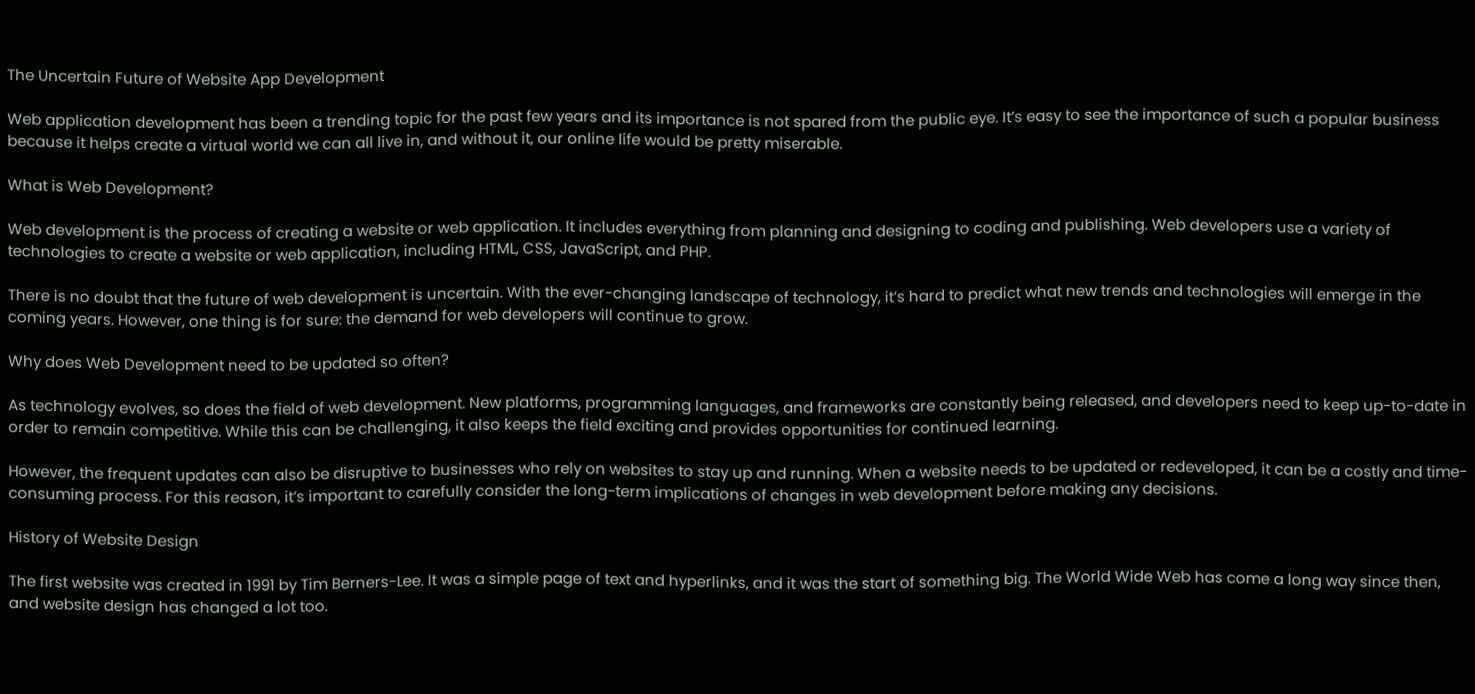The Uncertain Future of Website App Development

Web application development has been a trending topic for the past few years and its importance is not spared from the public eye. It’s easy to see the importance of such a popular business because it helps create a virtual world we can all live in, and without it, our online life would be pretty miserable.

What is Web Development?

Web development is the process of creating a website or web application. It includes everything from planning and designing to coding and publishing. Web developers use a variety of technologies to create a website or web application, including HTML, CSS, JavaScript, and PHP.

There is no doubt that the future of web development is uncertain. With the ever-changing landscape of technology, it’s hard to predict what new trends and technologies will emerge in the coming years. However, one thing is for sure: the demand for web developers will continue to grow.

Why does Web Development need to be updated so often?

As technology evolves, so does the field of web development. New platforms, programming languages, and frameworks are constantly being released, and developers need to keep up-to-date in order to remain competitive. While this can be challenging, it also keeps the field exciting and provides opportunities for continued learning.

However, the frequent updates can also be disruptive to businesses who rely on websites to stay up and running. When a website needs to be updated or redeveloped, it can be a costly and time-consuming process. For this reason, it’s important to carefully consider the long-term implications of changes in web development before making any decisions.

History of Website Design

The first website was created in 1991 by Tim Berners-Lee. It was a simple page of text and hyperlinks, and it was the start of something big. The World Wide Web has come a long way since then, and website design has changed a lot too.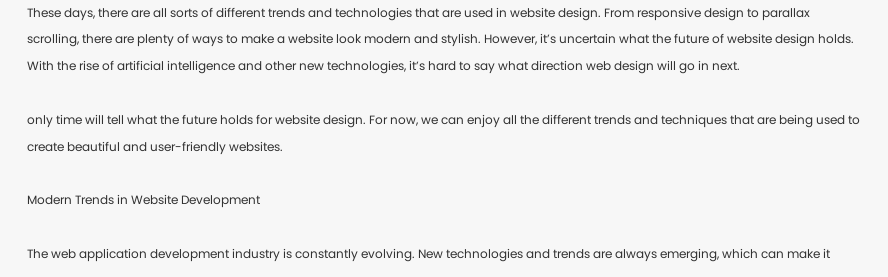These days, there are all sorts of different trends and technologies that are used in website design. From responsive design to parallax scrolling, there are plenty of ways to make a website look modern and stylish. However, it’s uncertain what the future of website design holds. With the rise of artificial intelligence and other new technologies, it’s hard to say what direction web design will go in next.

only time will tell what the future holds for website design. For now, we can enjoy all the different trends and techniques that are being used to create beautiful and user-friendly websites.

Modern Trends in Website Development

The web application development industry is constantly evolving. New technologies and trends are always emerging, which can make it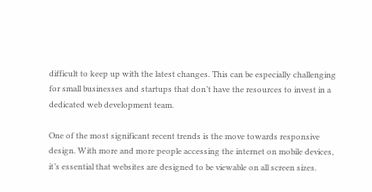difficult to keep up with the latest changes. This can be especially challenging for small businesses and startups that don’t have the resources to invest in a dedicated web development team.

One of the most significant recent trends is the move towards responsive design. With more and more people accessing the internet on mobile devices, it’s essential that websites are designed to be viewable on all screen sizes.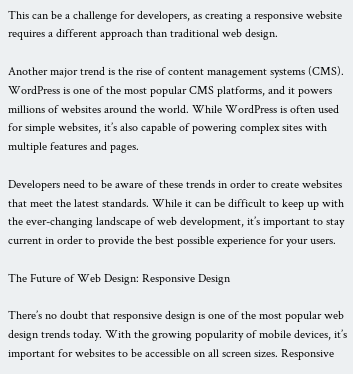This can be a challenge for developers, as creating a responsive website requires a different approach than traditional web design.

Another major trend is the rise of content management systems (CMS). WordPress is one of the most popular CMS platforms, and it powers millions of websites around the world. While WordPress is often used for simple websites, it’s also capable of powering complex sites with multiple features and pages.

Developers need to be aware of these trends in order to create websites that meet the latest standards. While it can be difficult to keep up with the ever-changing landscape of web development, it’s important to stay current in order to provide the best possible experience for your users.

The Future of Web Design: Responsive Design

There’s no doubt that responsive design is one of the most popular web design trends today. With the growing popularity of mobile devices, it’s important for websites to be accessible on all screen sizes. Responsive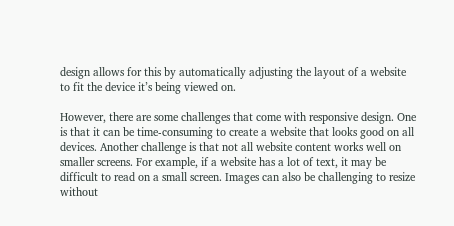design allows for this by automatically adjusting the layout of a website to fit the device it’s being viewed on.

However, there are some challenges that come with responsive design. One is that it can be time-consuming to create a website that looks good on all devices. Another challenge is that not all website content works well on smaller screens. For example, if a website has a lot of text, it may be difficult to read on a small screen. Images can also be challenging to resize without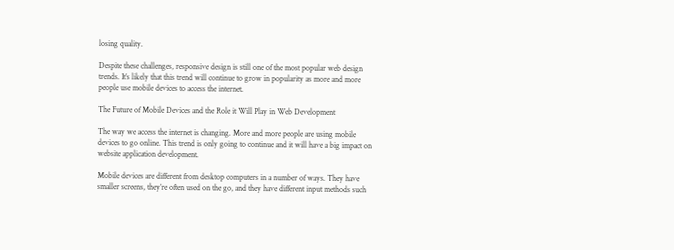losing quality.

Despite these challenges, responsive design is still one of the most popular web design trends. It’s likely that this trend will continue to grow in popularity as more and more people use mobile devices to access the internet.

The Future of Mobile Devices and the Role it Will Play in Web Development

The way we access the internet is changing. More and more people are using mobile devices to go online. This trend is only going to continue and it will have a big impact on website application development.

Mobile devices are different from desktop computers in a number of ways. They have smaller screens, they’re often used on the go, and they have different input methods such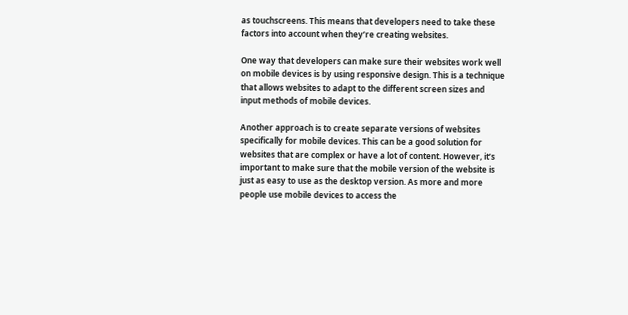as touchscreens. This means that developers need to take these factors into account when they’re creating websites.

One way that developers can make sure their websites work well on mobile devices is by using responsive design. This is a technique that allows websites to adapt to the different screen sizes and input methods of mobile devices.

Another approach is to create separate versions of websites specifically for mobile devices. This can be a good solution for websites that are complex or have a lot of content. However, it’s important to make sure that the mobile version of the website is just as easy to use as the desktop version. As more and more people use mobile devices to access the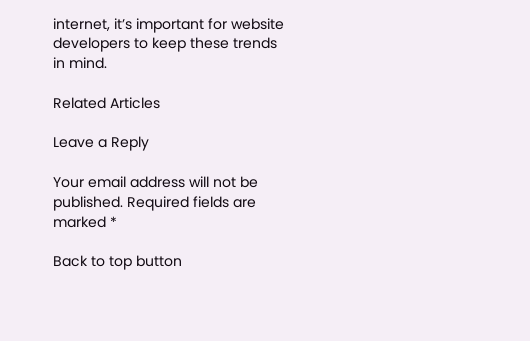internet, it’s important for website developers to keep these trends in mind.

Related Articles

Leave a Reply

Your email address will not be published. Required fields are marked *

Back to top button